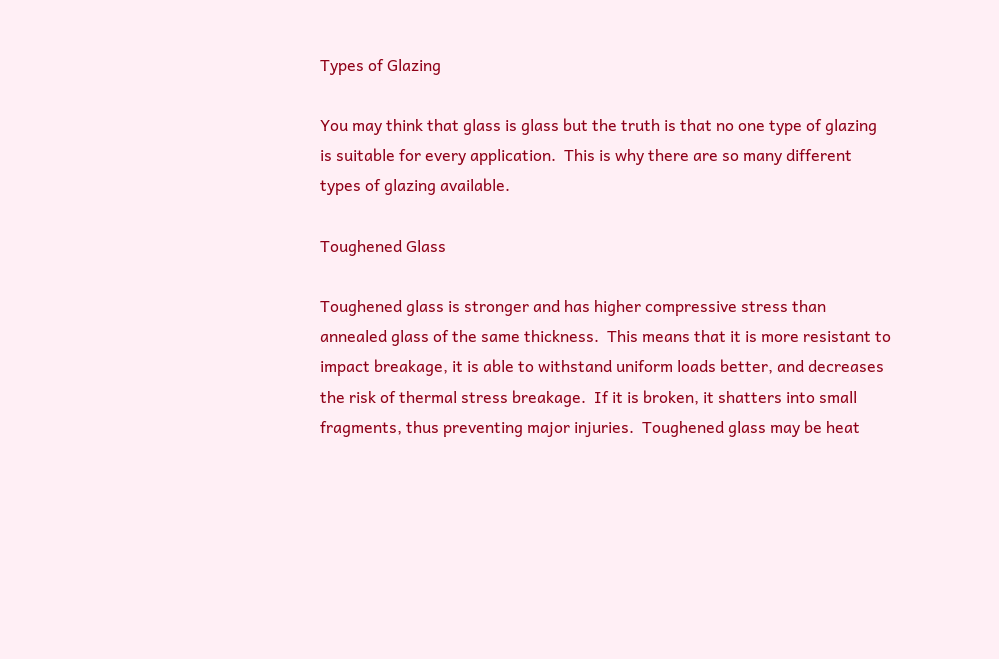Types of Glazing

You may think that glass is glass but the truth is that no one type of glazing is suitable for every application.  This is why there are so many different types of glazing available.

Toughened Glass

Toughened glass is stronger and has higher compressive stress than annealed glass of the same thickness.  This means that it is more resistant to impact breakage, it is able to withstand uniform loads better, and decreases the risk of thermal stress breakage.  If it is broken, it shatters into small fragments, thus preventing major injuries.  Toughened glass may be heat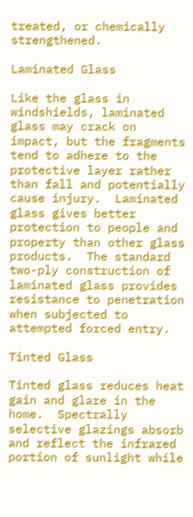treated, or chemically strengthened.

Laminated Glass

Like the glass in windshields, laminated glass may crack on impact, but the fragments tend to adhere to the protective layer rather than fall and potentially cause injury.  Laminated glass gives better protection to people and property than other glass products.  The standard two-ply construction of laminated glass provides resistance to penetration when subjected to attempted forced entry.

Tinted Glass

Tinted glass reduces heat gain and glare in the home.  Spectrally selective glazings absorb and reflect the infrared portion of sunlight while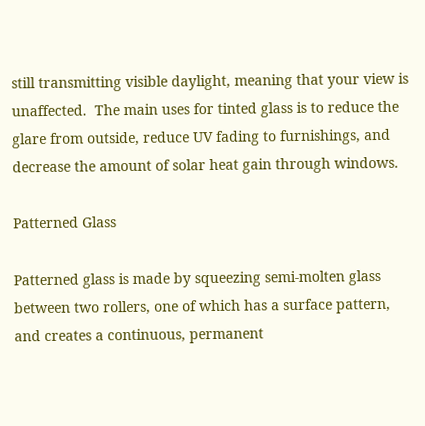still transmitting visible daylight, meaning that your view is unaffected.  The main uses for tinted glass is to reduce the glare from outside, reduce UV fading to furnishings, and decrease the amount of solar heat gain through windows.

Patterned Glass

Patterned glass is made by squeezing semi-molten glass between two rollers, one of which has a surface pattern, and creates a continuous, permanent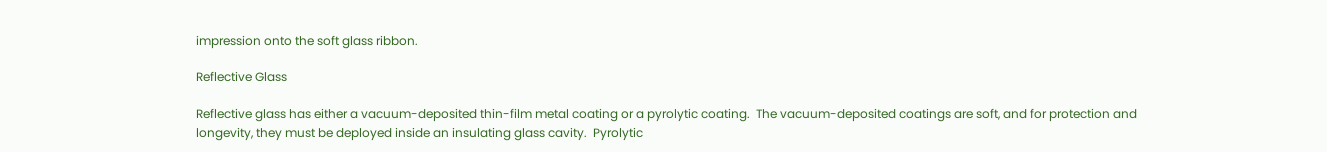impression onto the soft glass ribbon.

Reflective Glass

Reflective glass has either a vacuum-deposited thin-film metal coating or a pyrolytic coating.  The vacuum-deposited coatings are soft, and for protection and longevity, they must be deployed inside an insulating glass cavity.  Pyrolytic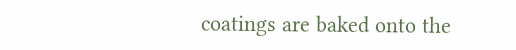coatings are baked onto the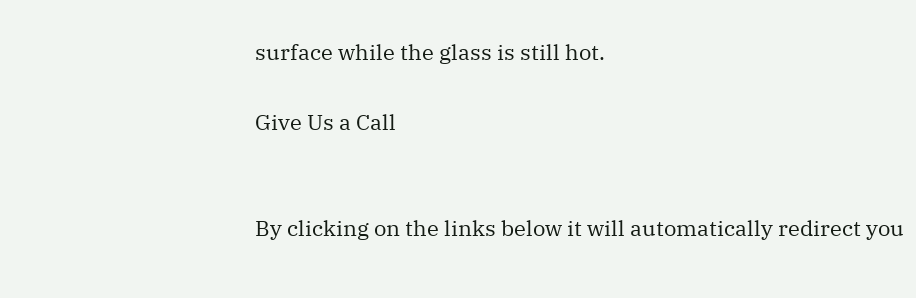surface while the glass is still hot.

Give Us a Call


By clicking on the links below it will automatically redirect you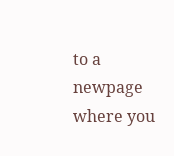to a newpage where you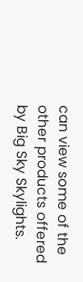can view some of the other products offered by Big Sky Skylights.